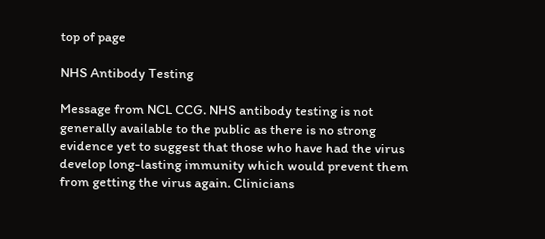top of page

NHS Antibody Testing

Message from NCL CCG. NHS antibody testing is not generally available to the public as there is no strong evidence yet to suggest that those who have had the virus develop long-lasting immunity which would prevent them from getting the virus again. Clinicians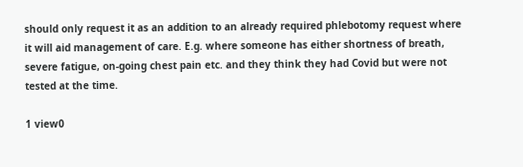should only request it as an addition to an already required phlebotomy request where it will aid management of care. E.g. where someone has either shortness of breath, severe fatigue, on-going chest pain etc. and they think they had Covid but were not tested at the time.

1 view0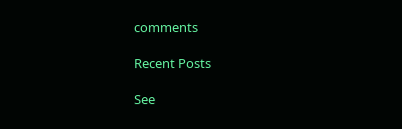comments

Recent Posts

See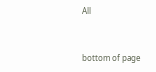All


bottom of page